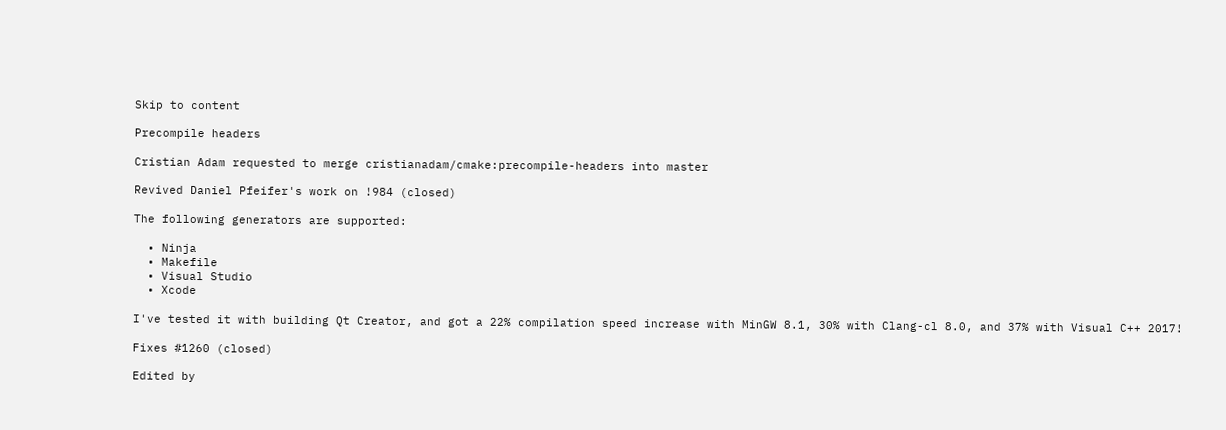Skip to content

Precompile headers

Cristian Adam requested to merge cristianadam/cmake:precompile-headers into master

Revived Daniel Pfeifer's work on !984 (closed)

The following generators are supported:

  • Ninja
  • Makefile
  • Visual Studio
  • Xcode

I've tested it with building Qt Creator, and got a 22% compilation speed increase with MinGW 8.1, 30% with Clang-cl 8.0, and 37% with Visual C++ 2017!

Fixes #1260 (closed)

Edited by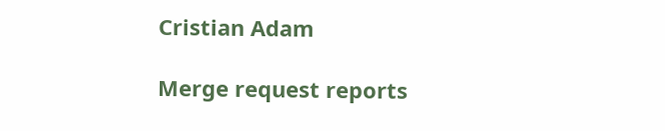Cristian Adam

Merge request reports